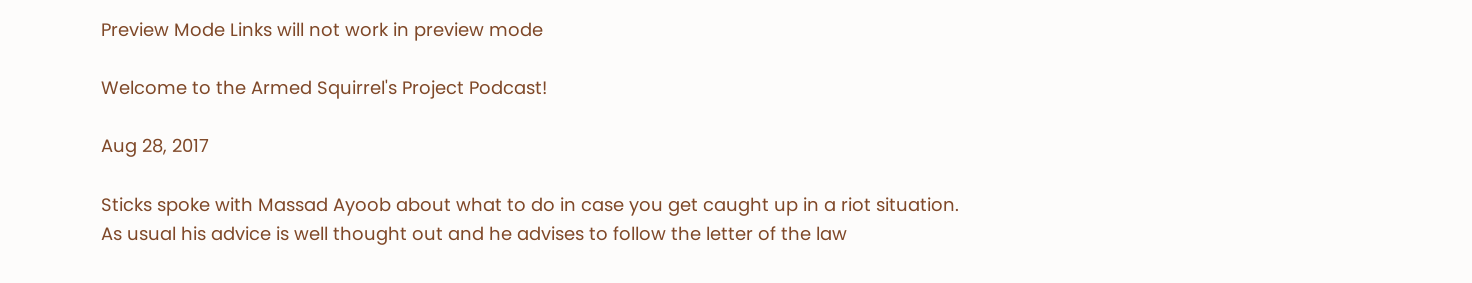Preview Mode Links will not work in preview mode

Welcome to the Armed Squirrel's Project Podcast!

Aug 28, 2017

Sticks spoke with Massad Ayoob about what to do in case you get caught up in a riot situation. As usual his advice is well thought out and he advises to follow the letter of the law